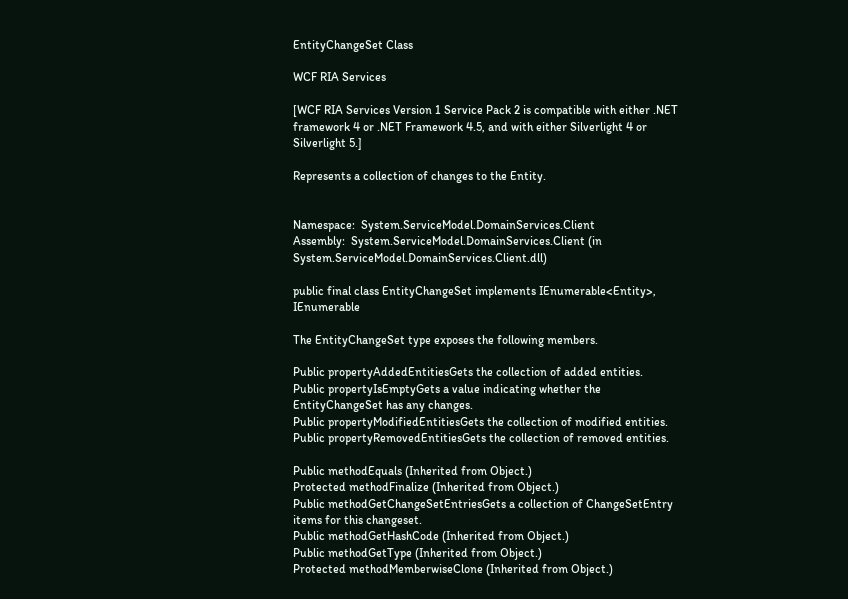EntityChangeSet Class

WCF RIA Services

[WCF RIA Services Version 1 Service Pack 2 is compatible with either .NET framework 4 or .NET Framework 4.5, and with either Silverlight 4 or Silverlight 5.]

Represents a collection of changes to the Entity.


Namespace:  System.ServiceModel.DomainServices.Client
Assembly:  System.ServiceModel.DomainServices.Client (in System.ServiceModel.DomainServices.Client.dll)

public final class EntityChangeSet implements IEnumerable<Entity>, IEnumerable

The EntityChangeSet type exposes the following members.

Public propertyAddedEntitiesGets the collection of added entities.
Public propertyIsEmptyGets a value indicating whether the EntityChangeSet has any changes.
Public propertyModifiedEntitiesGets the collection of modified entities.
Public propertyRemovedEntitiesGets the collection of removed entities.

Public methodEquals (Inherited from Object.)
Protected methodFinalize (Inherited from Object.)
Public methodGetChangeSetEntriesGets a collection of ChangeSetEntry items for this changeset.
Public methodGetHashCode (Inherited from Object.)
Public methodGetType (Inherited from Object.)
Protected methodMemberwiseClone (Inherited from Object.)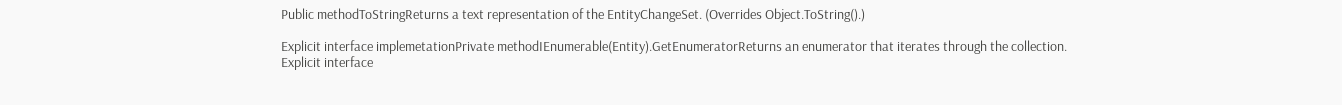Public methodToStringReturns a text representation of the EntityChangeSet. (Overrides Object.ToString().)

Explicit interface implemetationPrivate methodIEnumerable(Entity).GetEnumeratorReturns an enumerator that iterates through the collection.
Explicit interface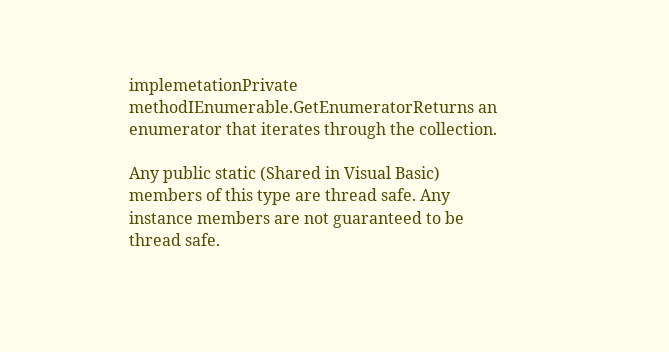implemetationPrivate methodIEnumerable.GetEnumeratorReturns an enumerator that iterates through the collection.

Any public static (Shared in Visual Basic) members of this type are thread safe. Any instance members are not guaranteed to be thread safe.